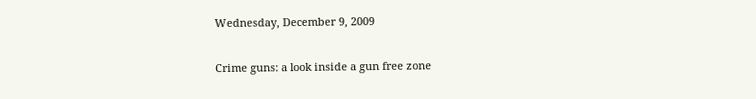Wednesday, December 9, 2009

Crime guns: a look inside a gun free zone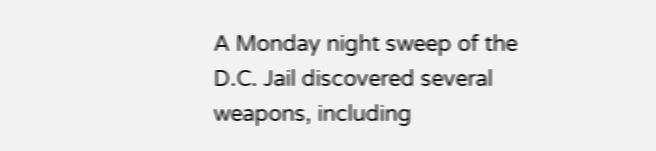A Monday night sweep of the D.C. Jail discovered several weapons, including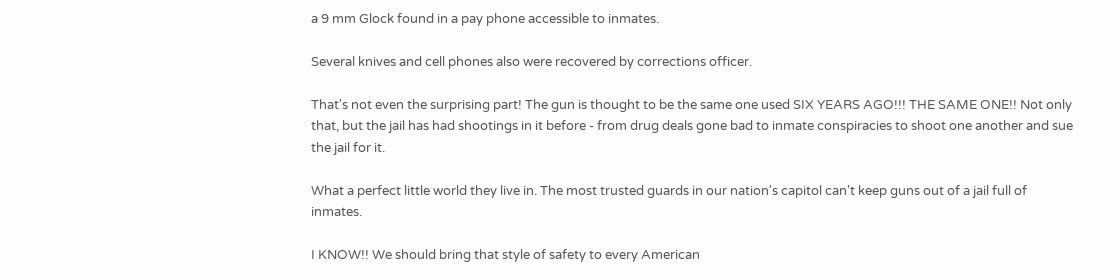a 9 mm Glock found in a pay phone accessible to inmates.

Several knives and cell phones also were recovered by corrections officer.

That's not even the surprising part! The gun is thought to be the same one used SIX YEARS AGO!!! THE SAME ONE!! Not only that, but the jail has had shootings in it before - from drug deals gone bad to inmate conspiracies to shoot one another and sue the jail for it.

What a perfect little world they live in. The most trusted guards in our nation's capitol can't keep guns out of a jail full of inmates.

I KNOW!! We should bring that style of safety to every American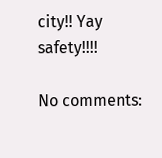city!! Yay safety!!!!

No comments: